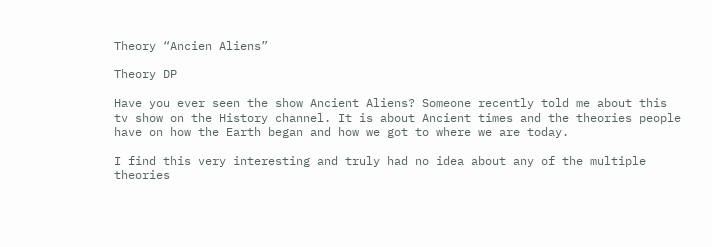Theory “Ancien Aliens”

Theory DP

Have you ever seen the show Ancient Aliens? Someone recently told me about this tv show on the History channel. It is about Ancient times and the theories people have on how the Earth began and how we got to where we are today.

I find this very interesting and truly had no idea about any of the multiple theories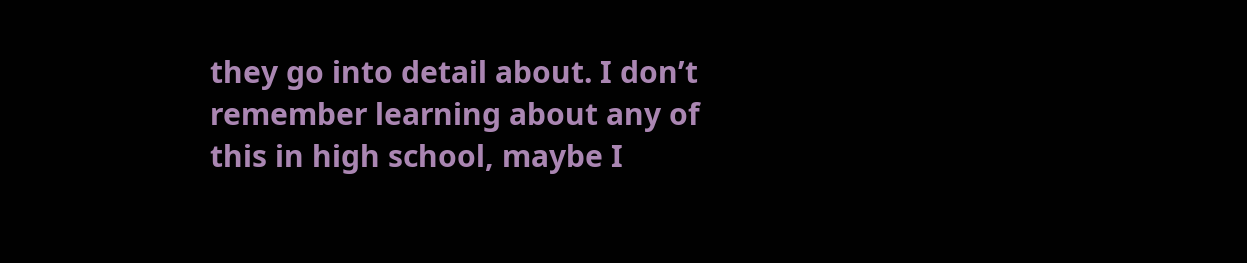they go into detail about. I don’t remember learning about any of this in high school, maybe I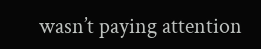wasn’t paying attention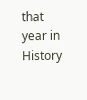that year in History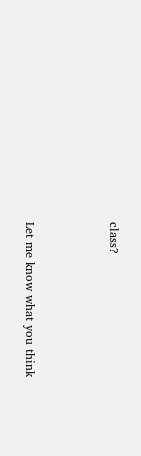class?



Let me know what you think